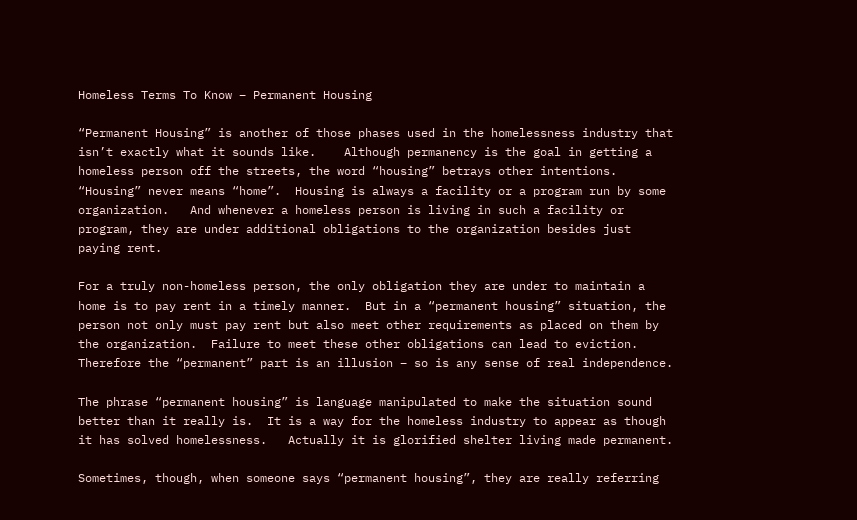Homeless Terms To Know – Permanent Housing

“Permanent Housing” is another of those phases used in the homelessness industry that isn’t exactly what it sounds like.    Although permanency is the goal in getting a homeless person off the streets, the word “housing” betrays other intentions.   “Housing” never means “home”.  Housing is always a facility or a program run by some organization.   And whenever a homeless person is living in such a facility or program, they are under additional obligations to the organization besides just paying rent.

For a truly non-homeless person, the only obligation they are under to maintain a home is to pay rent in a timely manner.  But in a “permanent housing” situation, the person not only must pay rent but also meet other requirements as placed on them by the organization.  Failure to meet these other obligations can lead to eviction.  Therefore the “permanent” part is an illusion – so is any sense of real independence.

The phrase “permanent housing” is language manipulated to make the situation sound better than it really is.  It is a way for the homeless industry to appear as though it has solved homelessness.   Actually it is glorified shelter living made permanent.

Sometimes, though, when someone says “permanent housing”, they are really referring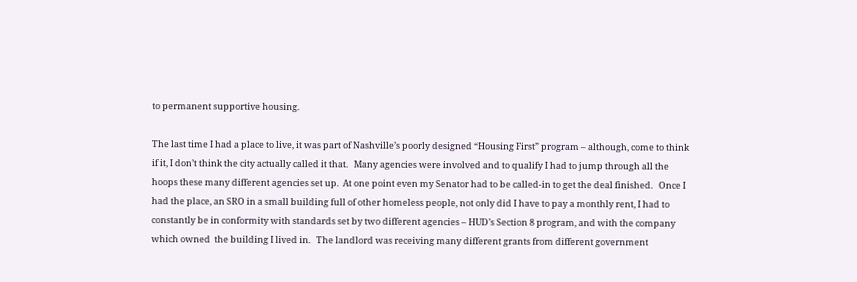to permanent supportive housing.

The last time I had a place to live, it was part of Nashville’s poorly designed “Housing First” program – although, come to think if it, I don’t think the city actually called it that.   Many agencies were involved and to qualify I had to jump through all the hoops these many different agencies set up.  At one point even my Senator had to be called-in to get the deal finished.   Once I had the place, an SRO in a small building full of other homeless people, not only did I have to pay a monthly rent, I had to constantly be in conformity with standards set by two different agencies – HUD’s Section 8 program, and with the company which owned  the building I lived in.   The landlord was receiving many different grants from different government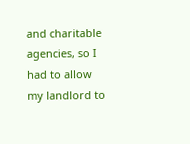and charitable agencies, so I had to allow my landlord to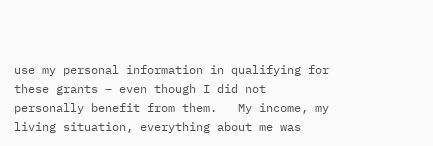use my personal information in qualifying for these grants – even though I did not personally benefit from them.   My income, my living situation, everything about me was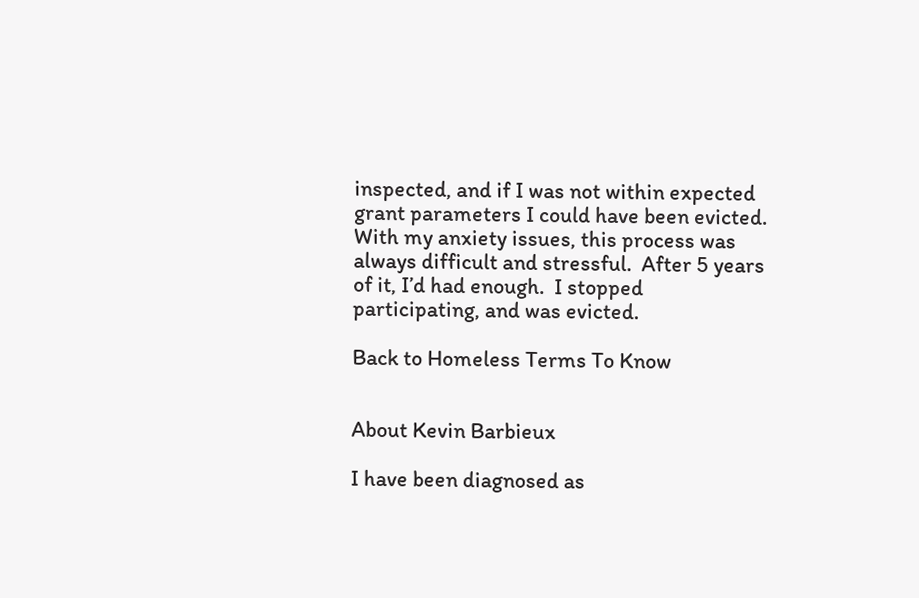inspected, and if I was not within expected grant parameters I could have been evicted.    With my anxiety issues, this process was always difficult and stressful.  After 5 years of it, I’d had enough.  I stopped participating, and was evicted.

Back to Homeless Terms To Know


About Kevin Barbieux

I have been diagnosed as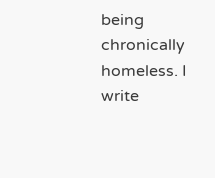being chronically homeless. I write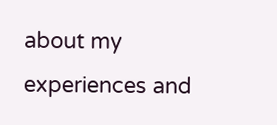about my experiences and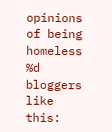opinions of being homeless
%d bloggers like this: